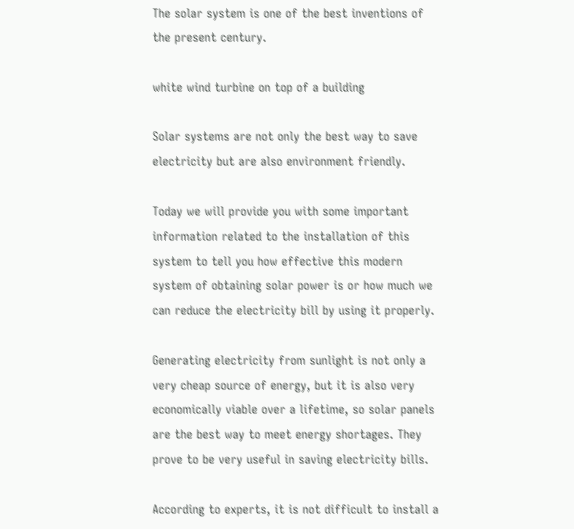The solar system is one of the best inventions of the present century.

white wind turbine on top of a building

Solar systems are not only the best way to save electricity but are also environment friendly.

Today we will provide you with some important information related to the installation of this system to tell you how effective this modern system of obtaining solar power is or how much we can reduce the electricity bill by using it properly.

Generating electricity from sunlight is not only a very cheap source of energy, but it is also very economically viable over a lifetime, so solar panels are the best way to meet energy shortages. They prove to be very useful in saving electricity bills.

According to experts, it is not difficult to install a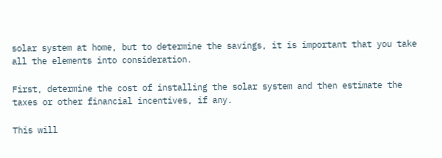solar system at home, but to determine the savings, it is important that you take all the elements into consideration.

First, determine the cost of installing the solar system and then estimate the taxes or other financial incentives, if any.

This will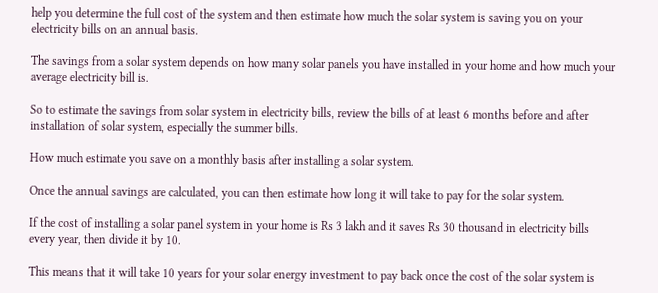help you determine the full cost of the system and then estimate how much the solar system is saving you on your electricity bills on an annual basis.

The savings from a solar system depends on how many solar panels you have installed in your home and how much your average electricity bill is.

So to estimate the savings from solar system in electricity bills, review the bills of at least 6 months before and after installation of solar system, especially the summer bills.

How much estimate you save on a monthly basis after installing a solar system.

Once the annual savings are calculated, you can then estimate how long it will take to pay for the solar system.

If the cost of installing a solar panel system in your home is Rs 3 lakh and it saves Rs 30 thousand in electricity bills every year, then divide it by 10.

This means that it will take 10 years for your solar energy investment to pay back once the cost of the solar system is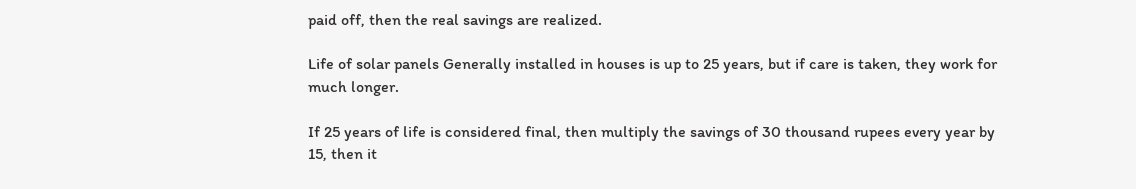paid off, then the real savings are realized.

Life of solar panels Generally installed in houses is up to 25 years, but if care is taken, they work for much longer.

If 25 years of life is considered final, then multiply the savings of 30 thousand rupees every year by 15, then it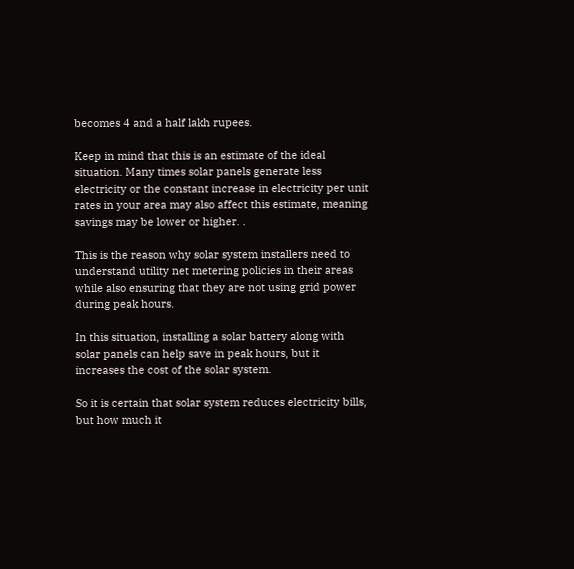becomes 4 and a half lakh rupees.

Keep in mind that this is an estimate of the ideal situation. Many times solar panels generate less electricity or the constant increase in electricity per unit rates in your area may also affect this estimate, meaning savings may be lower or higher. .

This is the reason why solar system installers need to understand utility net metering policies in their areas while also ensuring that they are not using grid power during peak hours.

In this situation, installing a solar battery along with solar panels can help save in peak hours, but it increases the cost of the solar system.

So it is certain that solar system reduces electricity bills, but how much it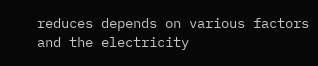reduces depends on various factors and the electricity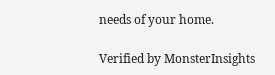needs of your home.

Verified by MonsterInsights